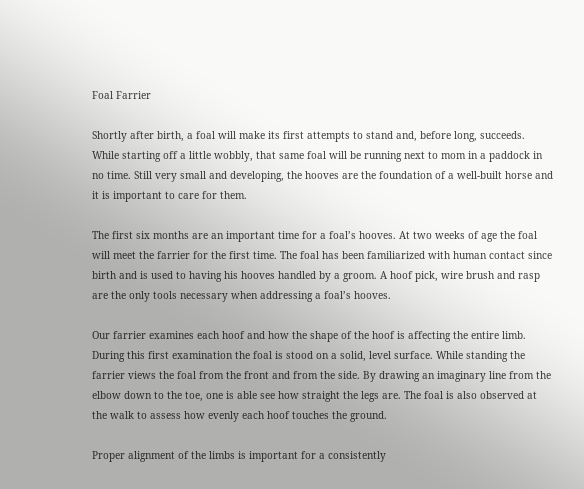Foal Farrier

Shortly after birth, a foal will make its first attempts to stand and, before long, succeeds. While starting off a little wobbly, that same foal will be running next to mom in a paddock in no time. Still very small and developing, the hooves are the foundation of a well-built horse and it is important to care for them.

The first six months are an important time for a foal’s hooves. At two weeks of age the foal will meet the farrier for the first time. The foal has been familiarized with human contact since birth and is used to having his hooves handled by a groom. A hoof pick, wire brush and rasp are the only tools necessary when addressing a foal’s hooves.

Our farrier examines each hoof and how the shape of the hoof is affecting the entire limb. During this first examination the foal is stood on a solid, level surface. While standing the farrier views the foal from the front and from the side. By drawing an imaginary line from the elbow down to the toe, one is able see how straight the legs are. The foal is also observed at the walk to assess how evenly each hoof touches the ground.

Proper alignment of the limbs is important for a consistently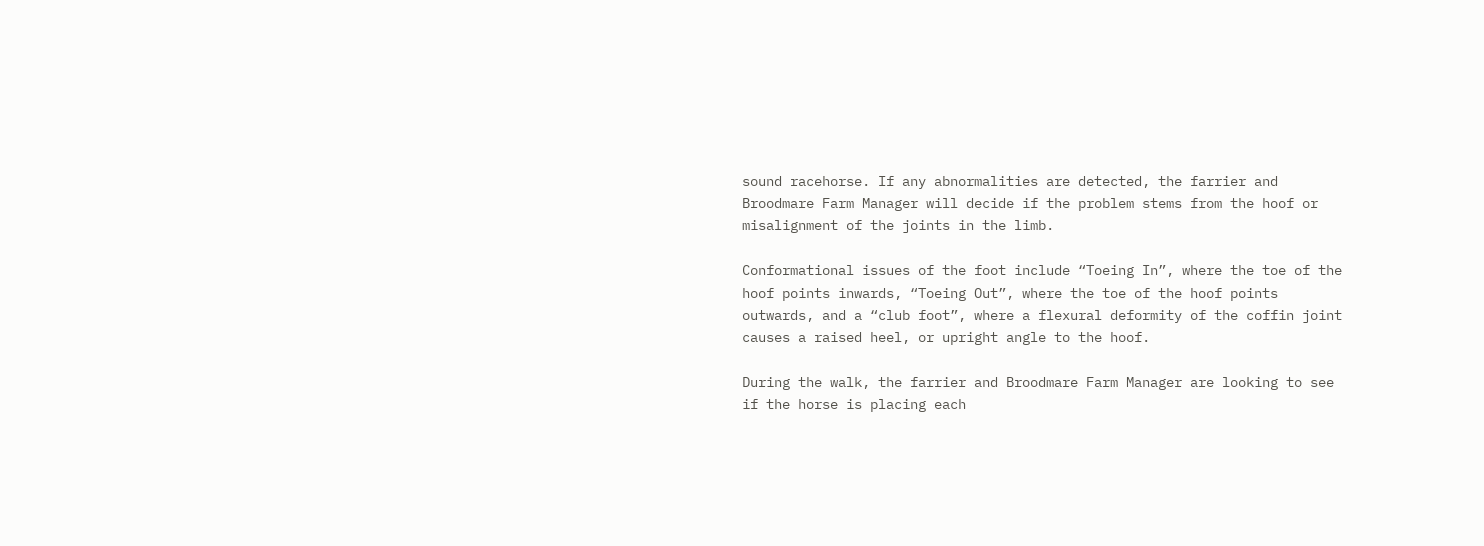sound racehorse. If any abnormalities are detected, the farrier and Broodmare Farm Manager will decide if the problem stems from the hoof or misalignment of the joints in the limb.

Conformational issues of the foot include “Toeing In”, where the toe of the hoof points inwards, “Toeing Out”, where the toe of the hoof points outwards, and a “club foot”, where a flexural deformity of the coffin joint causes a raised heel, or upright angle to the hoof.

During the walk, the farrier and Broodmare Farm Manager are looking to see if the horse is placing each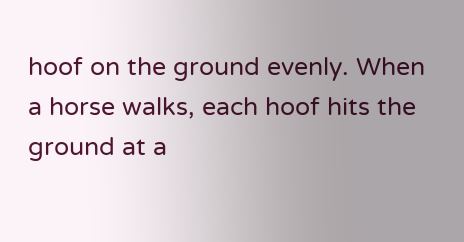hoof on the ground evenly. When a horse walks, each hoof hits the ground at a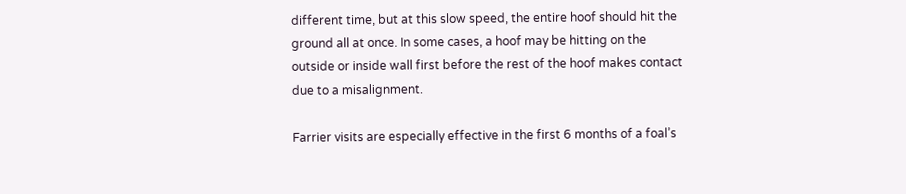different time, but at this slow speed, the entire hoof should hit the ground all at once. In some cases, a hoof may be hitting on the outside or inside wall first before the rest of the hoof makes contact due to a misalignment.

Farrier visits are especially effective in the first 6 months of a foal’s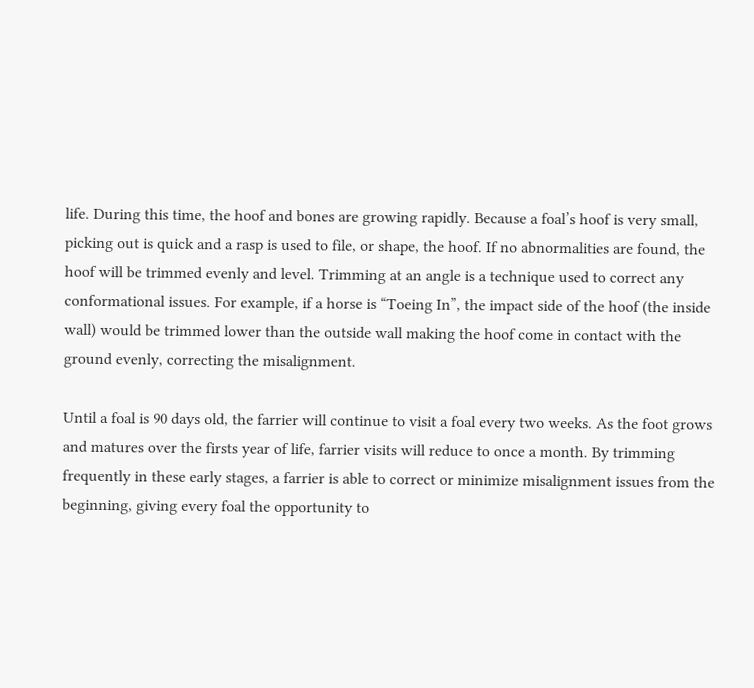life. During this time, the hoof and bones are growing rapidly. Because a foal’s hoof is very small, picking out is quick and a rasp is used to file, or shape, the hoof. If no abnormalities are found, the hoof will be trimmed evenly and level. Trimming at an angle is a technique used to correct any conformational issues. For example, if a horse is “Toeing In”, the impact side of the hoof (the inside wall) would be trimmed lower than the outside wall making the hoof come in contact with the ground evenly, correcting the misalignment.

Until a foal is 90 days old, the farrier will continue to visit a foal every two weeks. As the foot grows and matures over the firsts year of life, farrier visits will reduce to once a month. By trimming frequently in these early stages, a farrier is able to correct or minimize misalignment issues from the beginning, giving every foal the opportunity to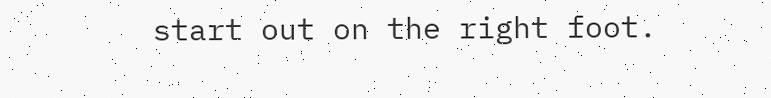start out on the right foot.